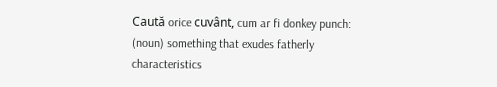Caută orice cuvânt, cum ar fi donkey punch:
(noun) something that exudes fatherly characteristics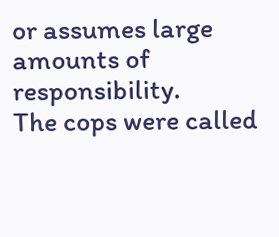or assumes large amounts of responsibility.
The cops were called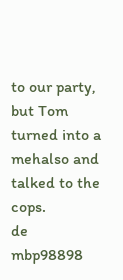to our party, but Tom turned into a mehalso and talked to the cops.
de mbp98898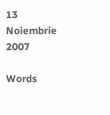13 Noiembrie 2007

Words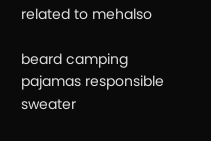related to mehalso

beard camping pajamas responsible sweater